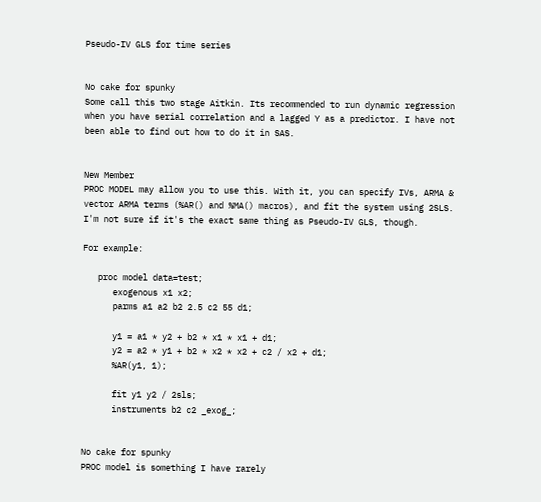Pseudo-IV GLS for time series


No cake for spunky
Some call this two stage Aitkin. Its recommended to run dynamic regression when you have serial correlation and a lagged Y as a predictor. I have not been able to find out how to do it in SAS.


New Member
PROC MODEL may allow you to use this. With it, you can specify IVs, ARMA & vector ARMA terms (%AR() and %MA() macros), and fit the system using 2SLS. I'm not sure if it's the exact same thing as Pseudo-IV GLS, though.

For example:

   proc model data=test;
      exogenous x1 x2;
      parms a1 a2 b2 2.5 c2 55 d1;

      y1 = a1 * y2 + b2 * x1 * x1 + d1;
      y2 = a2 * y1 + b2 * x2 * x2 + c2 / x2 + d1;
      %AR(y1, 1);

      fit y1 y2 / 2sls;
      instruments b2 c2 _exog_;


No cake for spunky
PROC model is something I have rarely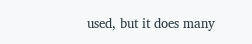used, but it does many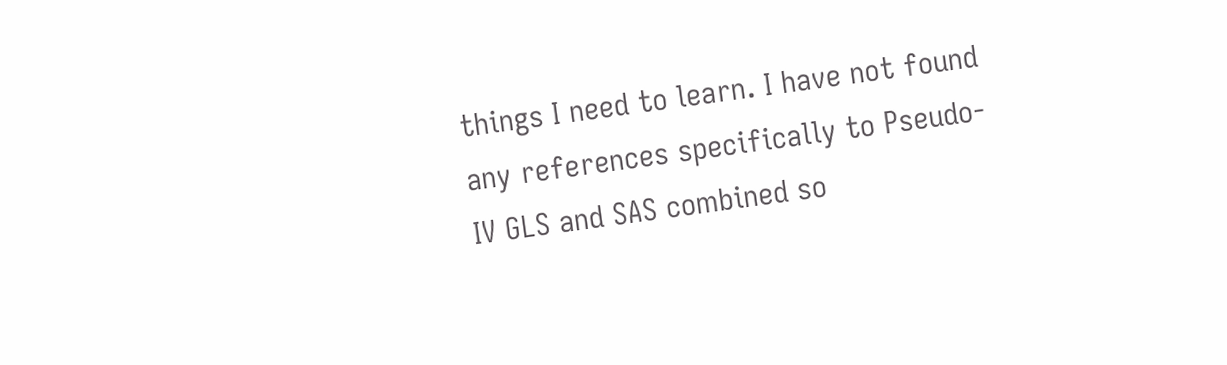things I need to learn. I have not found any references specifically to Pseudo-IV GLS and SAS combined so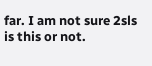far. I am not sure 2sls is this or not.